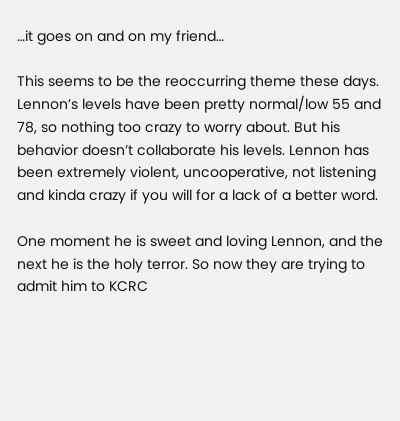…it goes on and on my friend…

This seems to be the reoccurring theme these days. Lennon’s levels have been pretty normal/low 55 and 78, so nothing too crazy to worry about. But his behavior doesn’t collaborate his levels. Lennon has been extremely violent, uncooperative, not listening and kinda crazy if you will for a lack of a better word.

One moment he is sweet and loving Lennon, and the next he is the holy terror. So now they are trying to admit him to KCRC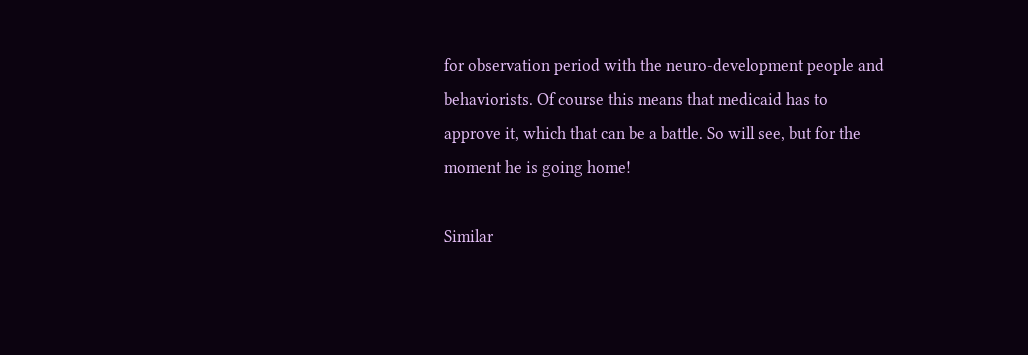for observation period with the neuro-development people and behaviorists. Of course this means that medicaid has to approve it, which that can be a battle. So will see, but for the moment he is going home!

Similar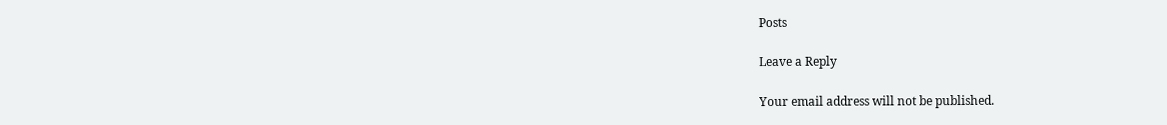Posts

Leave a Reply

Your email address will not be published.